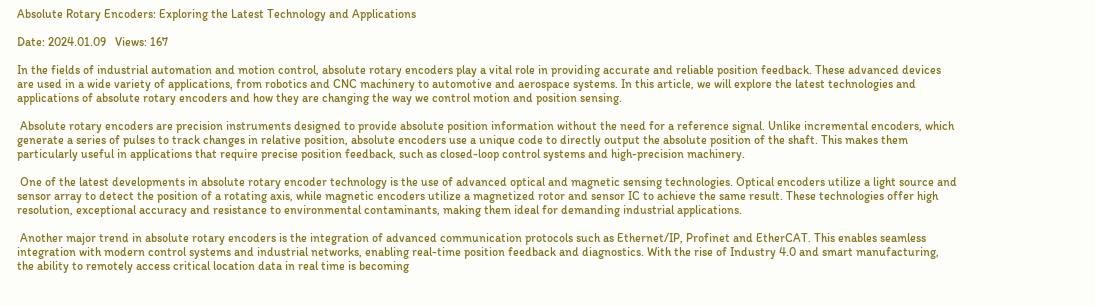Absolute Rotary Encoders: Exploring the Latest Technology and Applications

Date: 2024.01.09   Views: 167

In the fields of industrial automation and motion control, absolute rotary encoders play a vital role in providing accurate and reliable position feedback. These advanced devices are used in a wide variety of applications, from robotics and CNC machinery to automotive and aerospace systems. In this article, we will explore the latest technologies and applications of absolute rotary encoders and how they are changing the way we control motion and position sensing.

 Absolute rotary encoders are precision instruments designed to provide absolute position information without the need for a reference signal. Unlike incremental encoders, which generate a series of pulses to track changes in relative position, absolute encoders use a unique code to directly output the absolute position of the shaft. This makes them particularly useful in applications that require precise position feedback, such as closed-loop control systems and high-precision machinery.

 One of the latest developments in absolute rotary encoder technology is the use of advanced optical and magnetic sensing technologies. Optical encoders utilize a light source and sensor array to detect the position of a rotating axis, while magnetic encoders utilize a magnetized rotor and sensor IC to achieve the same result. These technologies offer high resolution, exceptional accuracy and resistance to environmental contaminants, making them ideal for demanding industrial applications.

 Another major trend in absolute rotary encoders is the integration of advanced communication protocols such as Ethernet/IP, Profinet and EtherCAT. This enables seamless integration with modern control systems and industrial networks, enabling real-time position feedback and diagnostics. With the rise of Industry 4.0 and smart manufacturing, the ability to remotely access critical location data in real time is becoming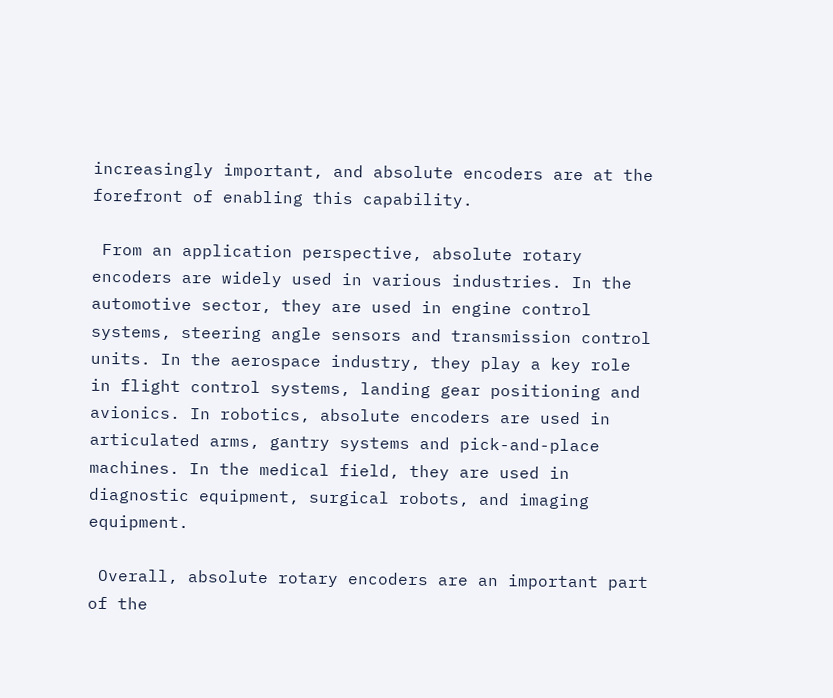increasingly important, and absolute encoders are at the forefront of enabling this capability.

 From an application perspective, absolute rotary encoders are widely used in various industries. In the automotive sector, they are used in engine control systems, steering angle sensors and transmission control units. In the aerospace industry, they play a key role in flight control systems, landing gear positioning and avionics. In robotics, absolute encoders are used in articulated arms, gantry systems and pick-and-place machines. In the medical field, they are used in diagnostic equipment, surgical robots, and imaging equipment.

 Overall, absolute rotary encoders are an important part of the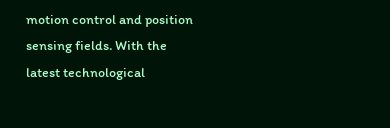motion control and position sensing fields. With the latest technological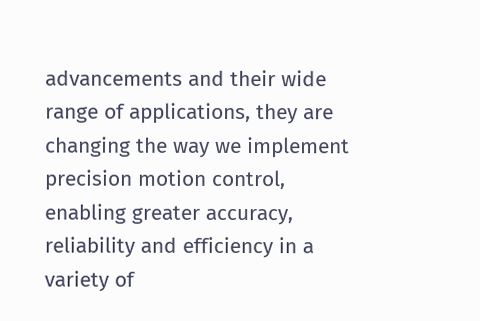advancements and their wide range of applications, they are changing the way we implement precision motion control, enabling greater accuracy, reliability and efficiency in a variety of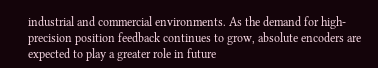industrial and commercial environments. As the demand for high-precision position feedback continues to grow, absolute encoders are expected to play a greater role in future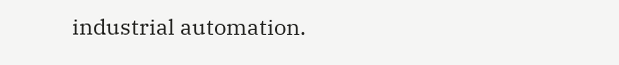industrial automation.